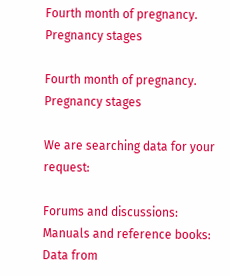Fourth month of pregnancy. Pregnancy stages

Fourth month of pregnancy. Pregnancy stages

We are searching data for your request:

Forums and discussions:
Manuals and reference books:
Data from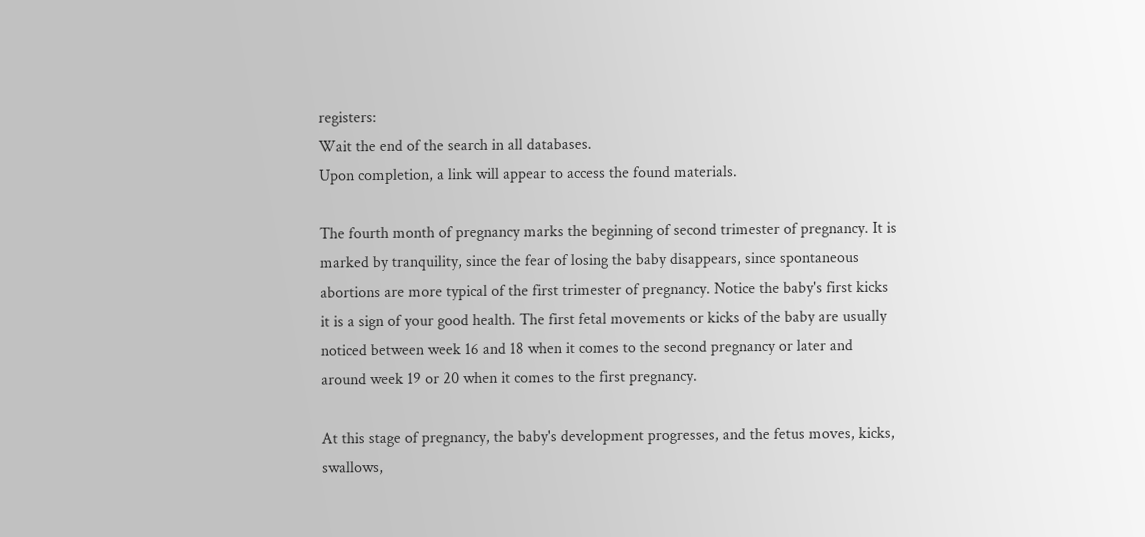registers:
Wait the end of the search in all databases.
Upon completion, a link will appear to access the found materials.

The fourth month of pregnancy marks the beginning of second trimester of pregnancy. It is marked by tranquility, since the fear of losing the baby disappears, since spontaneous abortions are more typical of the first trimester of pregnancy. Notice the baby's first kicks it is a sign of your good health. The first fetal movements or kicks of the baby are usually noticed between week 16 and 18 when it comes to the second pregnancy or later and around week 19 or 20 when it comes to the first pregnancy.

At this stage of pregnancy, the baby's development progresses, and the fetus moves, kicks, swallows,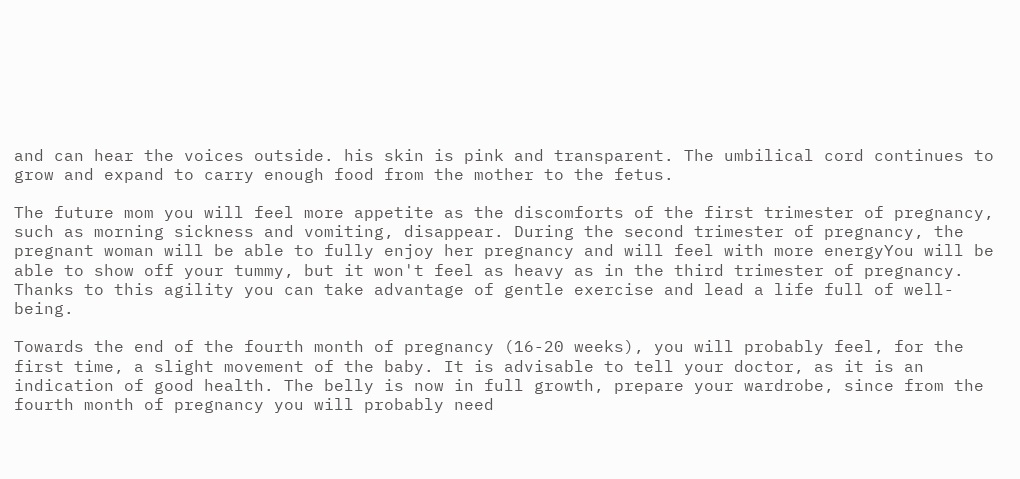and can hear the voices outside. his skin is pink and transparent. The umbilical cord continues to grow and expand to carry enough food from the mother to the fetus.

The future mom you will feel more appetite as the discomforts of the first trimester of pregnancy, such as morning sickness and vomiting, disappear. During the second trimester of pregnancy, the pregnant woman will be able to fully enjoy her pregnancy and will feel with more energyYou will be able to show off your tummy, but it won't feel as heavy as in the third trimester of pregnancy. Thanks to this agility you can take advantage of gentle exercise and lead a life full of well-being.

Towards the end of the fourth month of pregnancy (16-20 weeks), you will probably feel, for the first time, a slight movement of the baby. It is advisable to tell your doctor, as it is an indication of good health. The belly is now in full growth, prepare your wardrobe, since from the fourth month of pregnancy you will probably need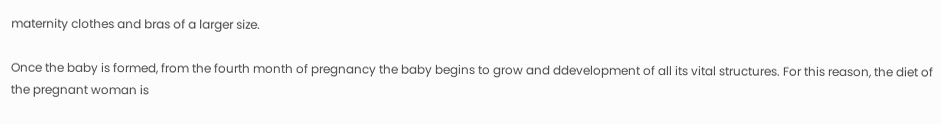maternity clothes and bras of a larger size.

Once the baby is formed, from the fourth month of pregnancy the baby begins to grow and ddevelopment of all its vital structures. For this reason, the diet of the pregnant woman is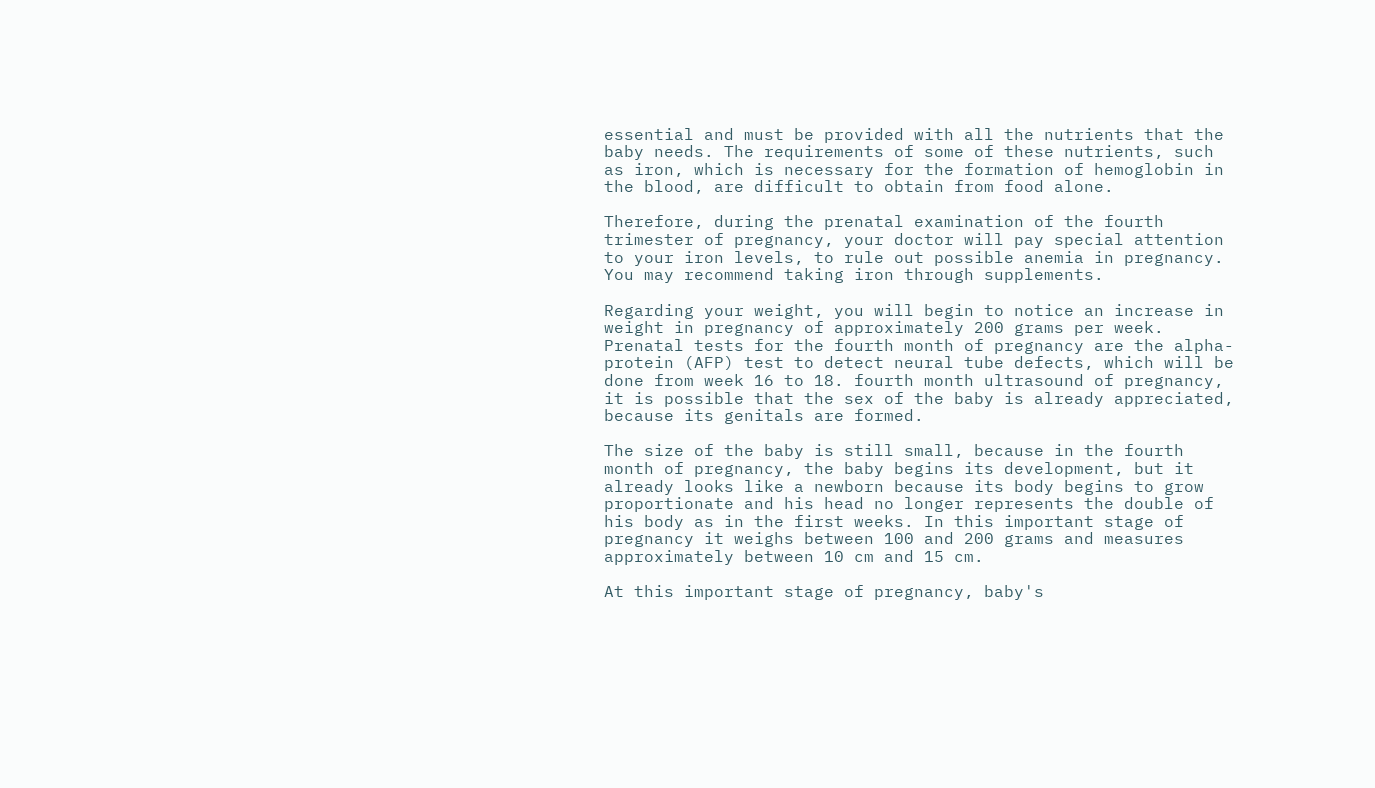essential and must be provided with all the nutrients that the baby needs. The requirements of some of these nutrients, such as iron, which is necessary for the formation of hemoglobin in the blood, are difficult to obtain from food alone.

Therefore, during the prenatal examination of the fourth trimester of pregnancy, your doctor will pay special attention to your iron levels, to rule out possible anemia in pregnancy. You may recommend taking iron through supplements.

Regarding your weight, you will begin to notice an increase in weight in pregnancy of approximately 200 grams per week. Prenatal tests for the fourth month of pregnancy are the alpha-protein (AFP) test to detect neural tube defects, which will be done from week 16 to 18. fourth month ultrasound of pregnancy, it is possible that the sex of the baby is already appreciated, because its genitals are formed.

The size of the baby is still small, because in the fourth month of pregnancy, the baby begins its development, but it already looks like a newborn because its body begins to grow proportionate and his head no longer represents the double of his body as in the first weeks. In this important stage of pregnancy it weighs between 100 and 200 grams and measures approximately between 10 cm and 15 cm.

At this important stage of pregnancy, baby's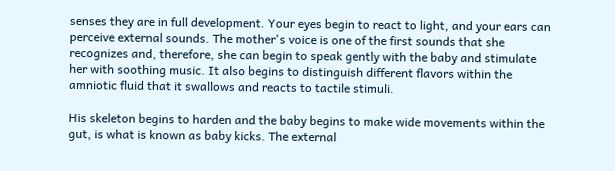senses they are in full development. Your eyes begin to react to light, and your ears can perceive external sounds. The mother's voice is one of the first sounds that she recognizes and, therefore, she can begin to speak gently with the baby and stimulate her with soothing music. It also begins to distinguish different flavors within the amniotic fluid that it swallows and reacts to tactile stimuli.

His skeleton begins to harden and the baby begins to make wide movements within the gut, is what is known as baby kicks. The external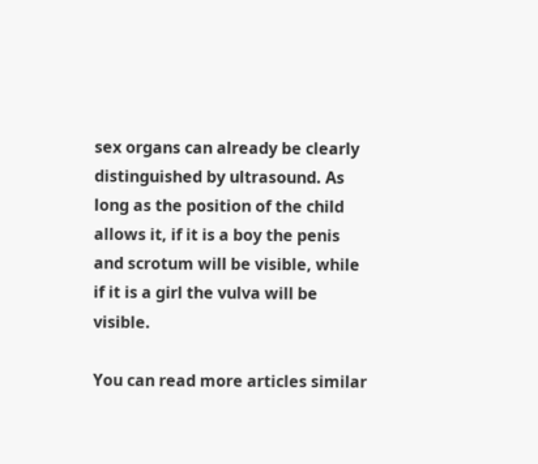sex organs can already be clearly distinguished by ultrasound. As long as the position of the child allows it, if it is a boy the penis and scrotum will be visible, while if it is a girl the vulva will be visible.

You can read more articles similar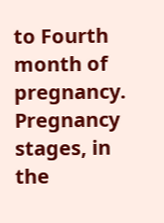to Fourth month of pregnancy. Pregnancy stages, in the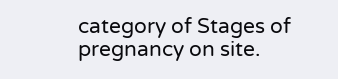category of Stages of pregnancy on site.